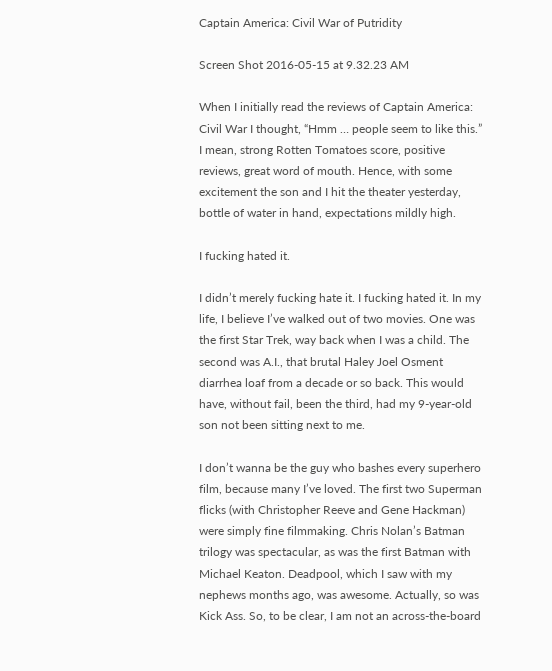Captain America: Civil War of Putridity

Screen Shot 2016-05-15 at 9.32.23 AM

When I initially read the reviews of Captain America: Civil War I thought, “Hmm … people seem to like this.” I mean, strong Rotten Tomatoes score, positive reviews, great word of mouth. Hence, with some excitement the son and I hit the theater yesterday, bottle of water in hand, expectations mildly high.

I fucking hated it.

I didn’t merely fucking hate it. I fucking hated it. In my life, I believe I’ve walked out of two movies. One was the first Star Trek, way back when I was a child. The second was A.I., that brutal Haley Joel Osment diarrhea loaf from a decade or so back. This would have, without fail, been the third, had my 9-year-old son not been sitting next to me.

I don’t wanna be the guy who bashes every superhero film, because many I’ve loved. The first two Superman flicks (with Christopher Reeve and Gene Hackman) were simply fine filmmaking. Chris Nolan’s Batman trilogy was spectacular, as was the first Batman with Michael Keaton. Deadpool, which I saw with my nephews months ago, was awesome. Actually, so was Kick Ass. So, to be clear, I am not an across-the-board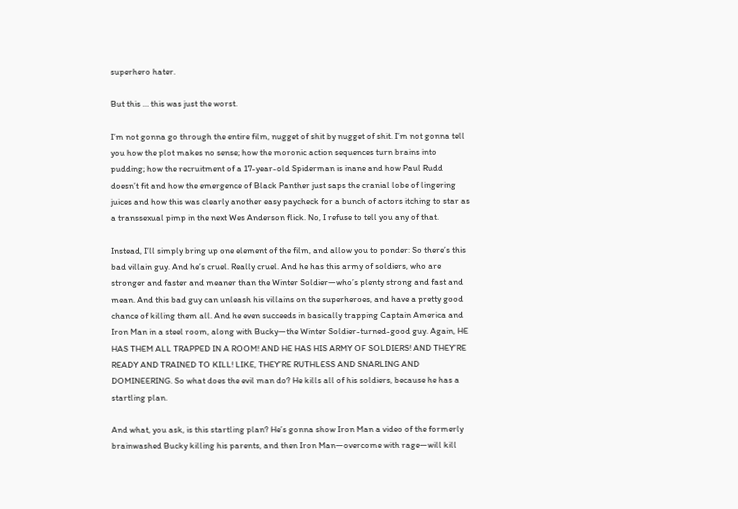superhero hater.

But this … this was just the worst.

I’m not gonna go through the entire film, nugget of shit by nugget of shit. I’m not gonna tell you how the plot makes no sense; how the moronic action sequences turn brains into pudding; how the recruitment of a 17-year-old Spiderman is inane and how Paul Rudd doesn’t fit and how the emergence of Black Panther just saps the cranial lobe of lingering juices and how this was clearly another easy paycheck for a bunch of actors itching to star as a transsexual pimp in the next Wes Anderson flick. No, I refuse to tell you any of that.

Instead, I’ll simply bring up one element of the film, and allow you to ponder: So there’s this bad villain guy. And he’s cruel. Really cruel. And he has this army of soldiers, who are stronger and faster and meaner than the Winter Soldier—who’s plenty strong and fast and mean. And this bad guy can unleash his villains on the superheroes, and have a pretty good chance of killing them all. And he even succeeds in basically trapping Captain America and Iron Man in a steel room, along with Bucky—the Winter Soldier-turned-good guy. Again, HE HAS THEM ALL TRAPPED IN A ROOM! AND HE HAS HIS ARMY OF SOLDIERS! AND THEY’RE READY AND TRAINED TO KILL! LIKE, THEY’RE RUTHLESS AND SNARLING AND DOMINEERING. So what does the evil man do? He kills all of his soldiers, because he has a startling plan.

And what, you ask, is this startling plan? He’s gonna show Iron Man a video of the formerly brainwashed Bucky killing his parents, and then Iron Man—overcome with rage—will kill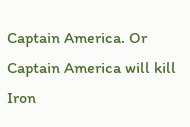Captain America. Or Captain America will kill Iron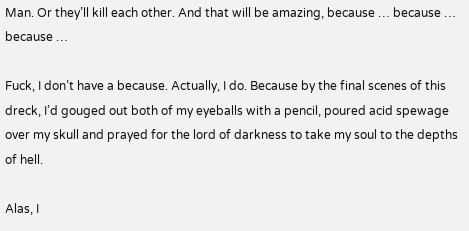Man. Or they’ll kill each other. And that will be amazing, because … because … because …

Fuck, I don’t have a because. Actually, I do. Because by the final scenes of this dreck, I’d gouged out both of my eyeballs with a pencil, poured acid spewage over my skull and prayed for the lord of darkness to take my soul to the depths of hell.

Alas, I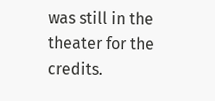was still in the theater for the credits.